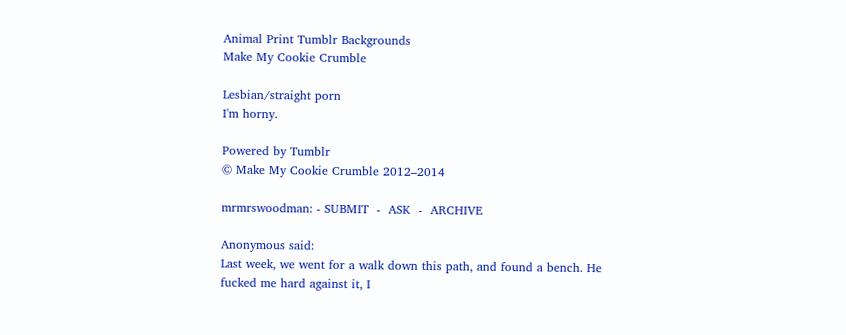Animal Print Tumblr Backgrounds
Make My Cookie Crumble

Lesbian/straight porn
I'm horny.

Powered by Tumblr
© Make My Cookie Crumble 2012–2014

mrmrswoodman: - SUBMIT  -  ASK  -  ARCHIVE

Anonymous said:
Last week, we went for a walk down this path, and found a bench. He fucked me hard against it, I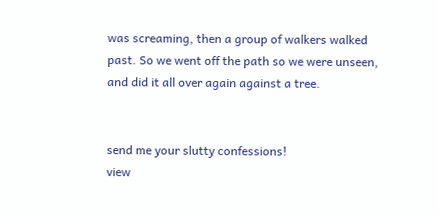was screaming, then a group of walkers walked past. So we went off the path so we were unseen, and did it all over again against a tree.


send me your slutty confessions!
view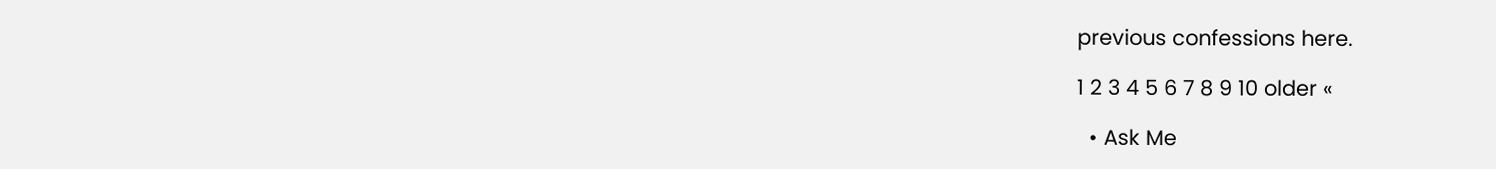previous confessions here.

1 2 3 4 5 6 7 8 9 10 older «

  • Ask Me